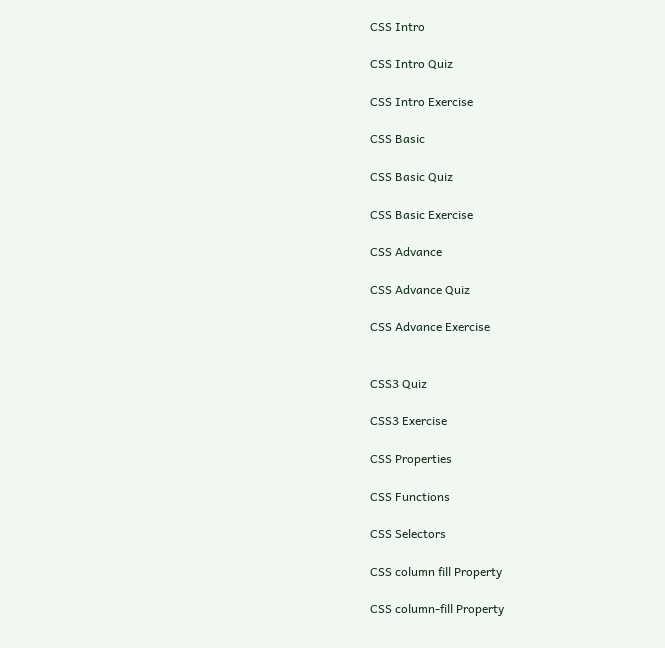CSS Intro

CSS Intro Quiz

CSS Intro Exercise

CSS Basic

CSS Basic Quiz

CSS Basic Exercise

CSS Advance

CSS Advance Quiz

CSS Advance Exercise


CSS3 Quiz

CSS3 Exercise

CSS Properties

CSS Functions

CSS Selectors

CSS column fill Property

CSS column-fill Property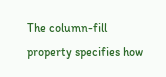The column-fill property specifies how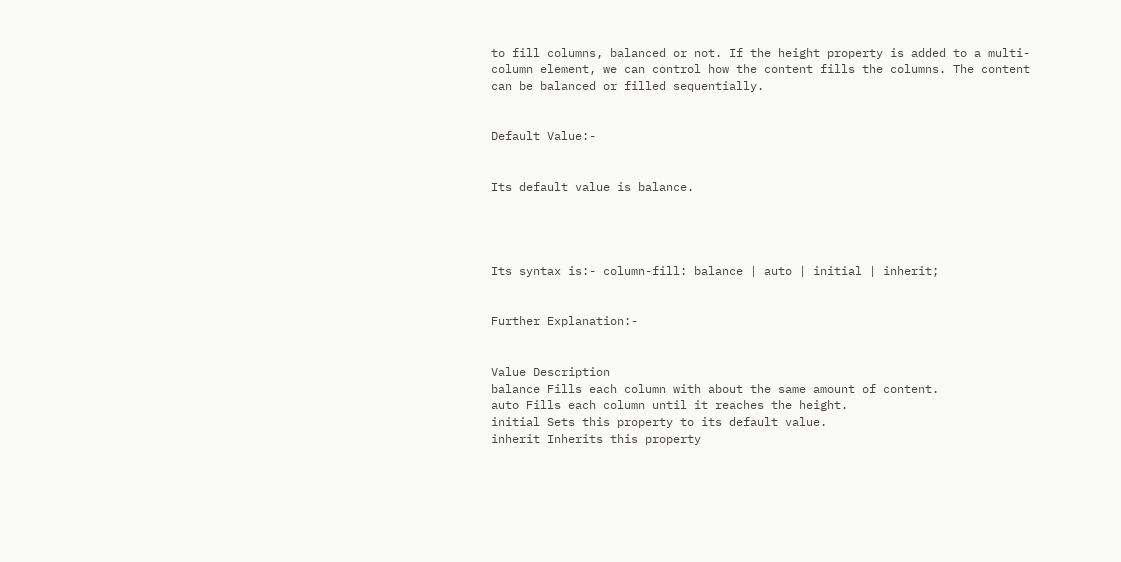to fill columns, balanced or not. If the height property is added to a multi-column element, we can control how the content fills the columns. The content can be balanced or filled sequentially.


Default Value:-


Its default value is balance.




Its syntax is:- column-fill: balance | auto | initial | inherit;


Further Explanation:-


Value Description
balance Fills each column with about the same amount of content.
auto Fills each column until it reaches the height.
initial Sets this property to its default value.
inherit Inherits this property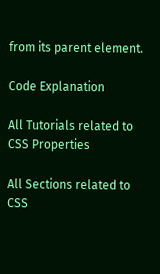from its parent element.

Code Explanation

All Tutorials related to CSS Properties

All Sections related to CSS